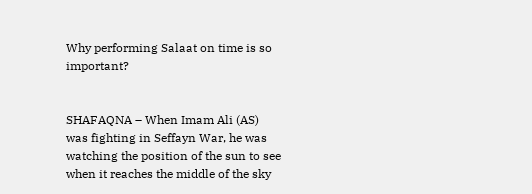Why performing Salaat on time is so important?


SHAFAQNA – When Imam Ali (AS) was fighting in Seffayn War, he was watching the position of the sun to see when it reaches the middle of the sky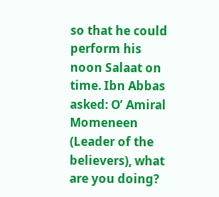so that he could perform his noon Salaat on time. Ibn Abbas asked: O’ Amiral Momeneen (Leader of the believers), what are you doing?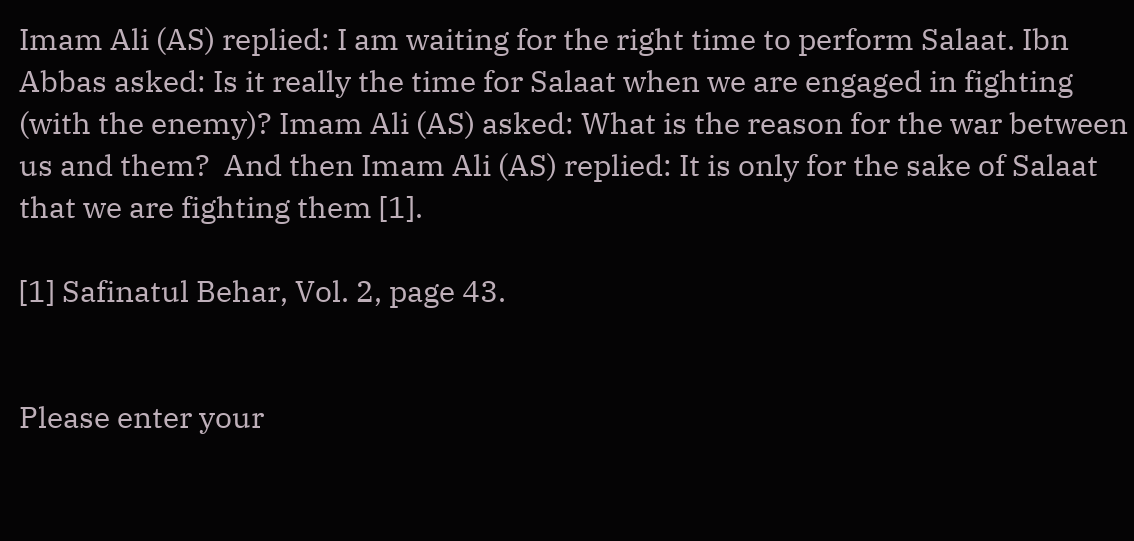Imam Ali (AS) replied: I am waiting for the right time to perform Salaat. Ibn Abbas asked: Is it really the time for Salaat when we are engaged in fighting (with the enemy)? Imam Ali (AS) asked: What is the reason for the war between us and them?  And then Imam Ali (AS) replied: It is only for the sake of Salaat that we are fighting them [1].

[1] Safinatul Behar, Vol. 2, page 43.


Please enter your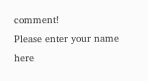comment!
Please enter your name here